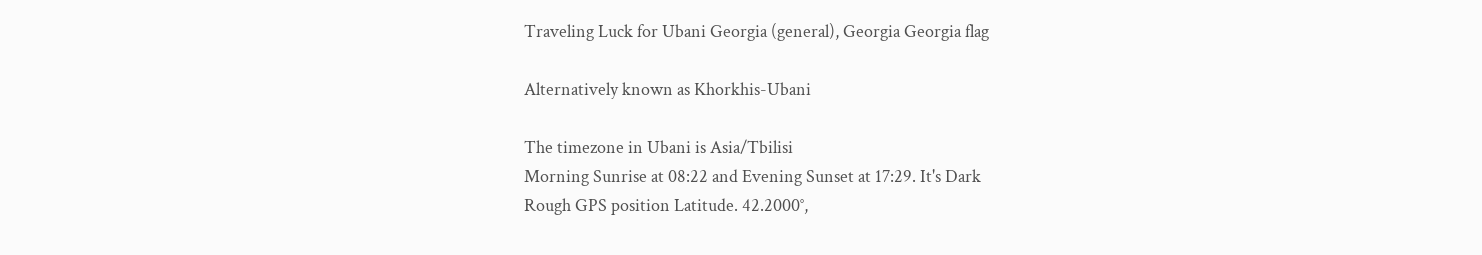Traveling Luck for Ubani Georgia (general), Georgia Georgia flag

Alternatively known as Khorkhis-Ubani

The timezone in Ubani is Asia/Tbilisi
Morning Sunrise at 08:22 and Evening Sunset at 17:29. It's Dark
Rough GPS position Latitude. 42.2000°,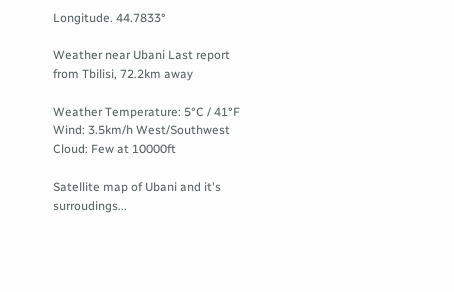Longitude. 44.7833°

Weather near Ubani Last report from Tbilisi, 72.2km away

Weather Temperature: 5°C / 41°F
Wind: 3.5km/h West/Southwest
Cloud: Few at 10000ft

Satellite map of Ubani and it's surroudings...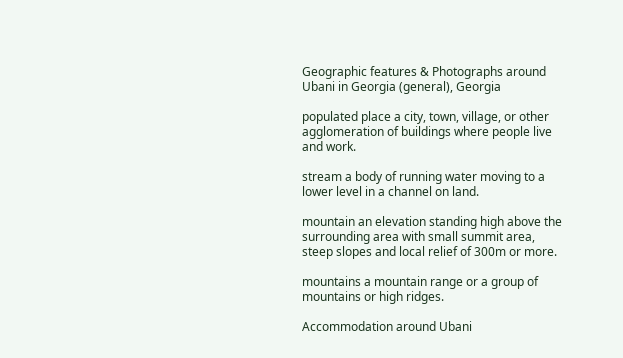Geographic features & Photographs around Ubani in Georgia (general), Georgia

populated place a city, town, village, or other agglomeration of buildings where people live and work.

stream a body of running water moving to a lower level in a channel on land.

mountain an elevation standing high above the surrounding area with small summit area, steep slopes and local relief of 300m or more.

mountains a mountain range or a group of mountains or high ridges.

Accommodation around Ubani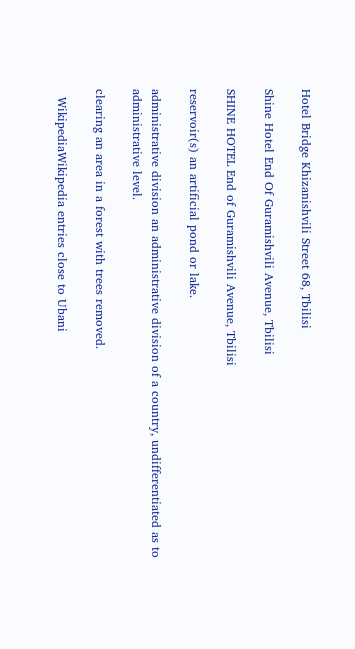Hotel Bridge Khizanishvili Street 68, Tbilisi

Shine Hotel End Of Guramishvili Avenue, Tbilisi

SHINE HOTEL End of Guramishvili Avenue, Tbilisi

reservoir(s) an artificial pond or lake.

administrative division an administrative division of a country, undifferentiated as to administrative level.

clearing an area in a forest with trees removed.

  WikipediaWikipedia entries close to Ubani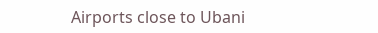Airports close to Ubani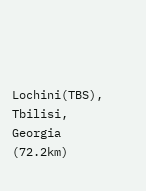Lochini(TBS), Tbilisi, Georgia (72.2km)